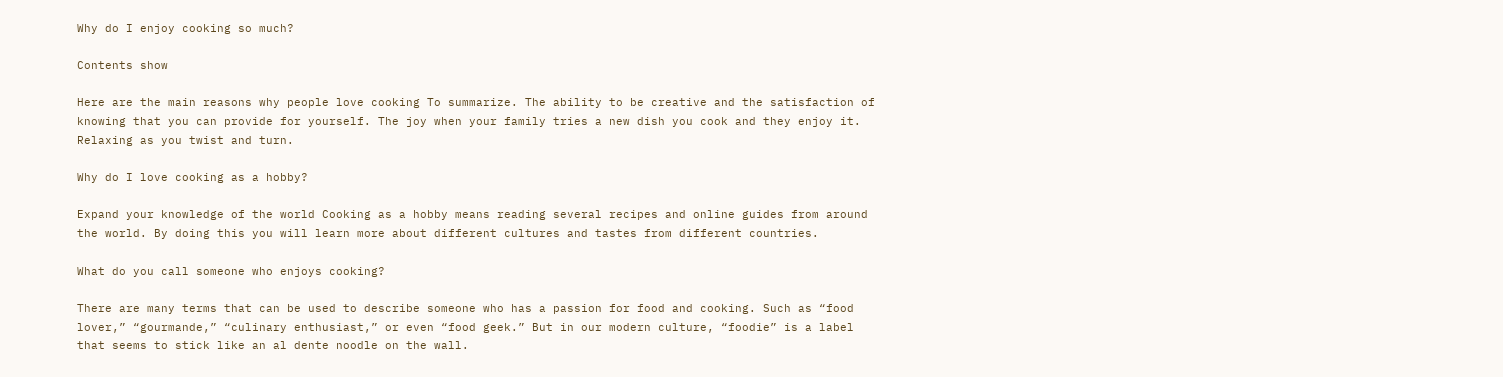Why do I enjoy cooking so much?

Contents show

Here are the main reasons why people love cooking To summarize. The ability to be creative and the satisfaction of knowing that you can provide for yourself. The joy when your family tries a new dish you cook and they enjoy it. Relaxing as you twist and turn.

Why do I love cooking as a hobby?

Expand your knowledge of the world Cooking as a hobby means reading several recipes and online guides from around the world. By doing this you will learn more about different cultures and tastes from different countries.

What do you call someone who enjoys cooking?

There are many terms that can be used to describe someone who has a passion for food and cooking. Such as “food lover,” “gourmande,” “culinary enthusiast,” or even “food geek.” But in our modern culture, “foodie” is a label that seems to stick like an al dente noodle on the wall.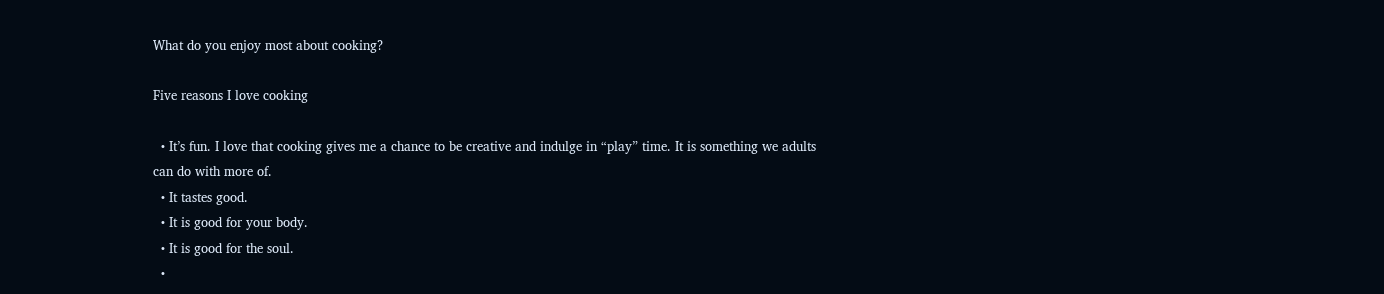What do you enjoy most about cooking?

Five reasons I love cooking

  • It’s fun. I love that cooking gives me a chance to be creative and indulge in “play” time. It is something we adults can do with more of.
  • It tastes good.
  • It is good for your body.
  • It is good for the soul.
  •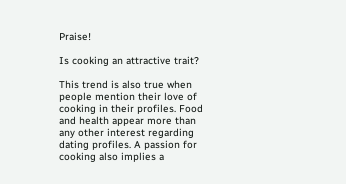Praise!

Is cooking an attractive trait?

This trend is also true when people mention their love of cooking in their profiles. Food and health appear more than any other interest regarding dating profiles. A passion for cooking also implies a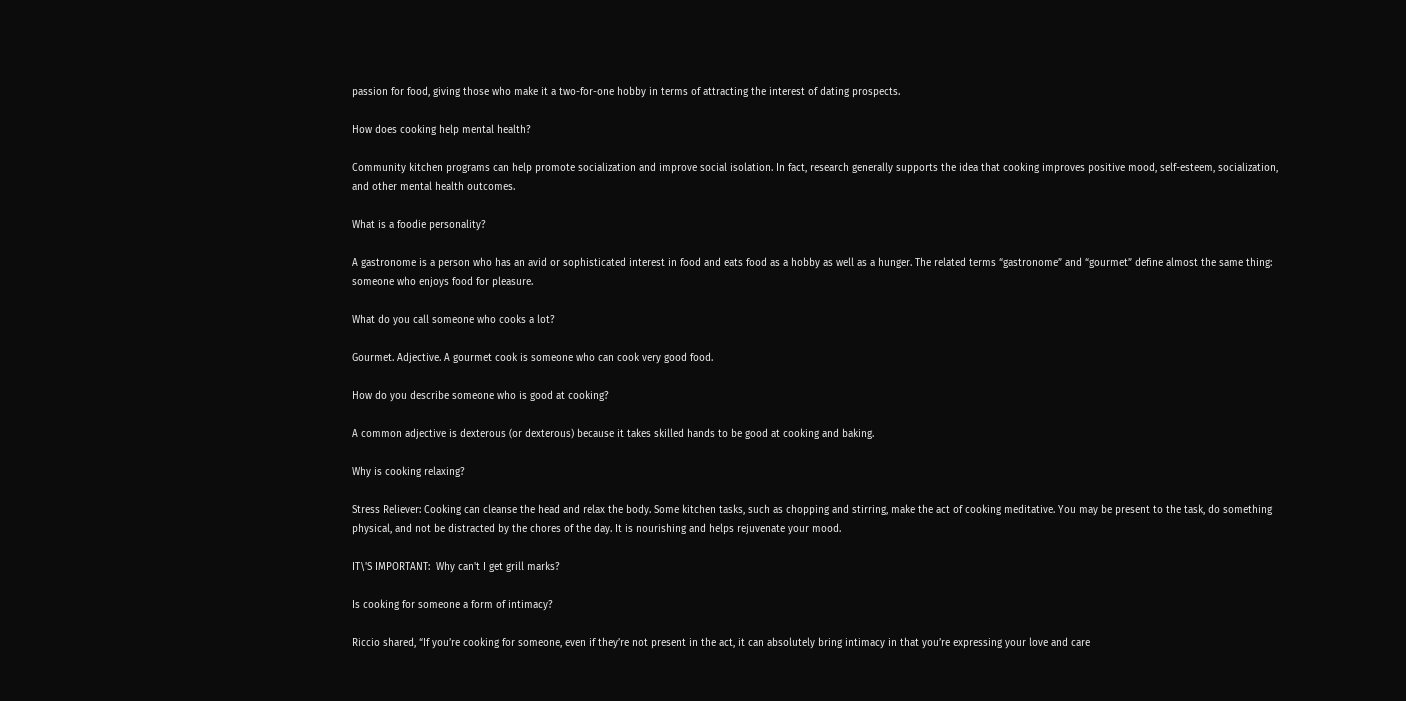passion for food, giving those who make it a two-for-one hobby in terms of attracting the interest of dating prospects.

How does cooking help mental health?

Community kitchen programs can help promote socialization and improve social isolation. In fact, research generally supports the idea that cooking improves positive mood, self-esteem, socialization, and other mental health outcomes.

What is a foodie personality?

A gastronome is a person who has an avid or sophisticated interest in food and eats food as a hobby as well as a hunger. The related terms “gastronome” and “gourmet” define almost the same thing: someone who enjoys food for pleasure.

What do you call someone who cooks a lot?

Gourmet. Adjective. A gourmet cook is someone who can cook very good food.

How do you describe someone who is good at cooking?

A common adjective is dexterous (or dexterous) because it takes skilled hands to be good at cooking and baking.

Why is cooking relaxing?

Stress Reliever: Cooking can cleanse the head and relax the body. Some kitchen tasks, such as chopping and stirring, make the act of cooking meditative. You may be present to the task, do something physical, and not be distracted by the chores of the day. It is nourishing and helps rejuvenate your mood.

IT\'S IMPORTANT:  Why can't I get grill marks?

Is cooking for someone a form of intimacy?

Riccio shared, “If you’re cooking for someone, even if they’re not present in the act, it can absolutely bring intimacy in that you’re expressing your love and care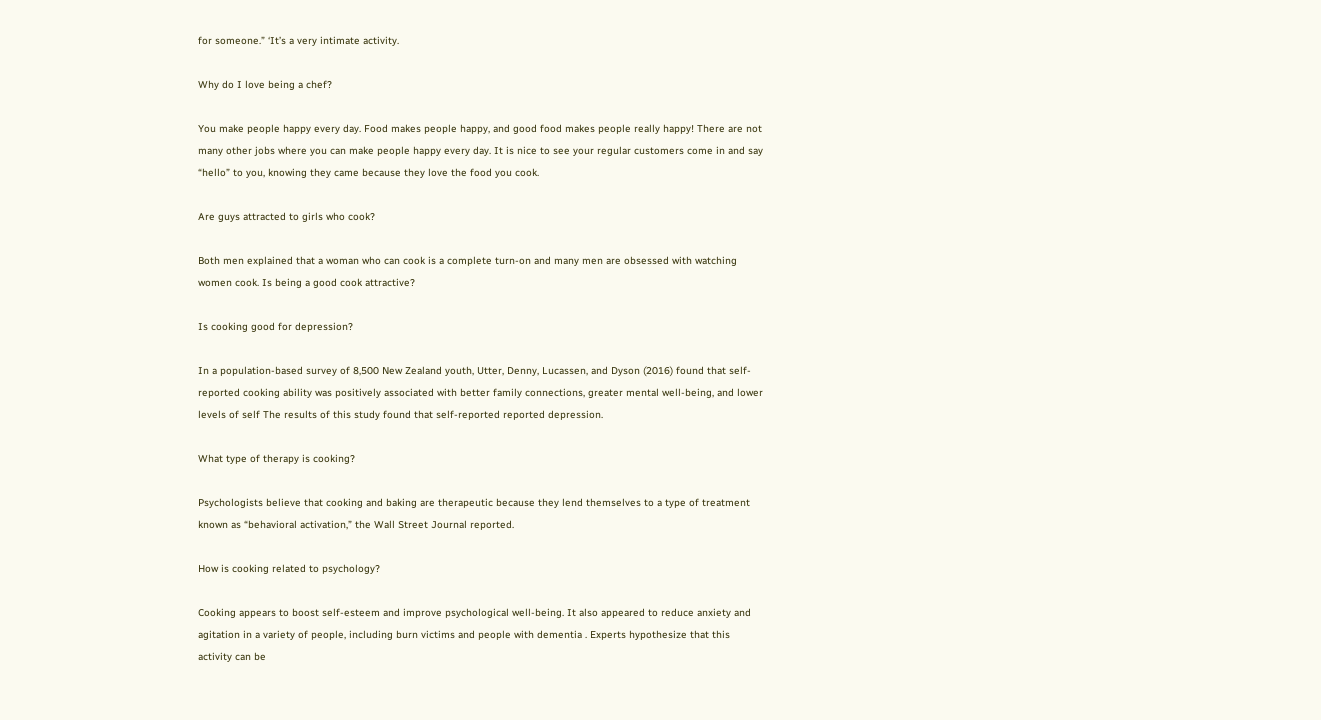for someone.” ‘It’s a very intimate activity.

Why do I love being a chef?

You make people happy every day. Food makes people happy, and good food makes people really happy! There are not many other jobs where you can make people happy every day. It is nice to see your regular customers come in and say “hello” to you, knowing they came because they love the food you cook.

Are guys attracted to girls who cook?

Both men explained that a woman who can cook is a complete turn-on and many men are obsessed with watching women cook. Is being a good cook attractive?

Is cooking good for depression?

In a population-based survey of 8,500 New Zealand youth, Utter, Denny, Lucassen, and Dyson (2016) found that self-reported cooking ability was positively associated with better family connections, greater mental well-being, and lower levels of self The results of this study found that self-reported reported depression.

What type of therapy is cooking?

Psychologists believe that cooking and baking are therapeutic because they lend themselves to a type of treatment known as “behavioral activation,” the Wall Street Journal reported.

How is cooking related to psychology?

Cooking appears to boost self-esteem and improve psychological well-being. It also appeared to reduce anxiety and agitation in a variety of people, including burn victims and people with dementia . Experts hypothesize that this activity can be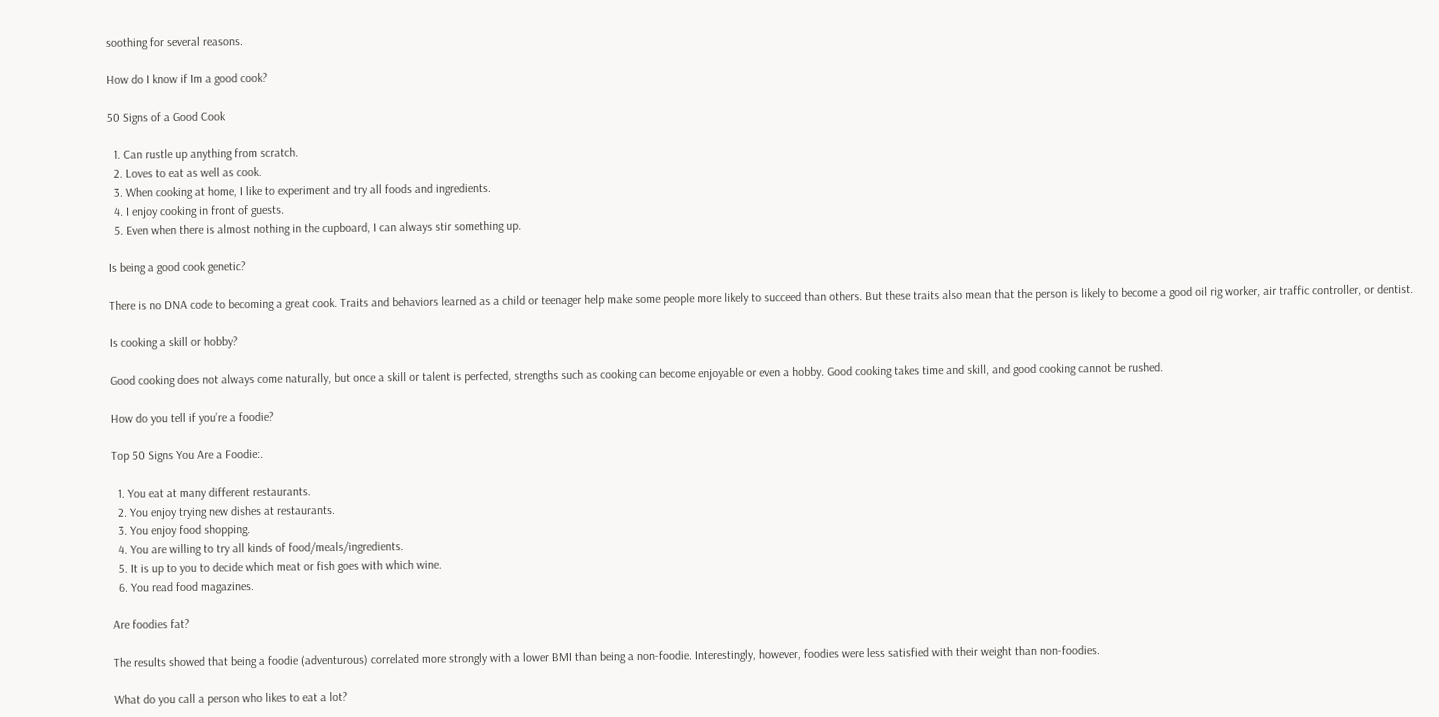soothing for several reasons.

How do I know if Im a good cook?

50 Signs of a Good Cook

  1. Can rustle up anything from scratch.
  2. Loves to eat as well as cook.
  3. When cooking at home, I like to experiment and try all foods and ingredients.
  4. I enjoy cooking in front of guests.
  5. Even when there is almost nothing in the cupboard, I can always stir something up.

Is being a good cook genetic?

There is no DNA code to becoming a great cook. Traits and behaviors learned as a child or teenager help make some people more likely to succeed than others. But these traits also mean that the person is likely to become a good oil rig worker, air traffic controller, or dentist.

Is cooking a skill or hobby?

Good cooking does not always come naturally, but once a skill or talent is perfected, strengths such as cooking can become enjoyable or even a hobby. Good cooking takes time and skill, and good cooking cannot be rushed.

How do you tell if you’re a foodie?

Top 50 Signs You Are a Foodie:.

  1. You eat at many different restaurants.
  2. You enjoy trying new dishes at restaurants.
  3. You enjoy food shopping.
  4. You are willing to try all kinds of food/meals/ingredients.
  5. It is up to you to decide which meat or fish goes with which wine.
  6. You read food magazines.

Are foodies fat?

The results showed that being a foodie (adventurous) correlated more strongly with a lower BMI than being a non-foodie. Interestingly, however, foodies were less satisfied with their weight than non-foodies.

What do you call a person who likes to eat a lot?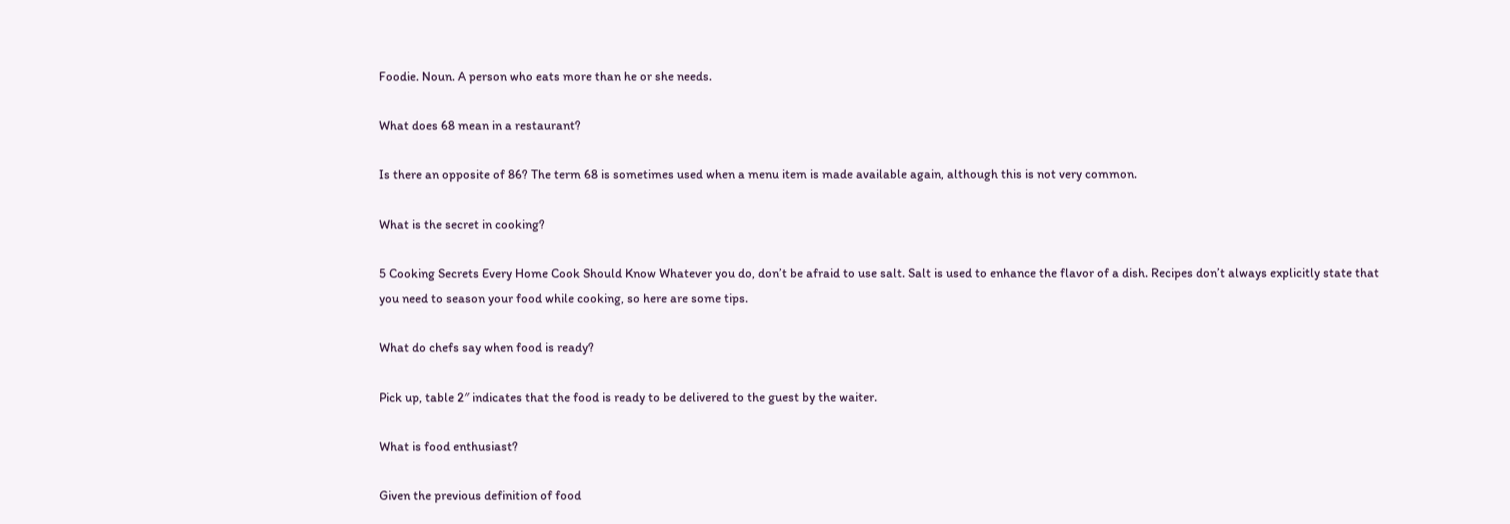Foodie. Noun. A person who eats more than he or she needs.

What does 68 mean in a restaurant?

Is there an opposite of 86? The term 68 is sometimes used when a menu item is made available again, although this is not very common.

What is the secret in cooking?

5 Cooking Secrets Every Home Cook Should Know Whatever you do, don’t be afraid to use salt. Salt is used to enhance the flavor of a dish. Recipes don’t always explicitly state that you need to season your food while cooking, so here are some tips.

What do chefs say when food is ready?

Pick up, table 2″ indicates that the food is ready to be delivered to the guest by the waiter.

What is food enthusiast?

Given the previous definition of food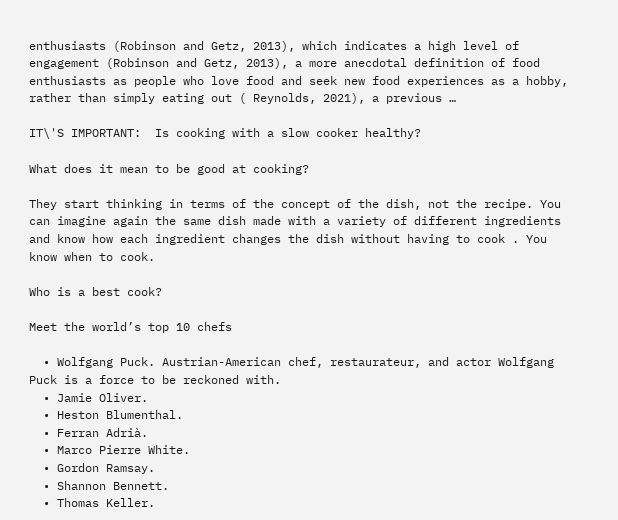enthusiasts (Robinson and Getz, 2013), which indicates a high level of engagement (Robinson and Getz, 2013), a more anecdotal definition of food enthusiasts as people who love food and seek new food experiences as a hobby, rather than simply eating out ( Reynolds, 2021), a previous …

IT\'S IMPORTANT:  Is cooking with a slow cooker healthy?

What does it mean to be good at cooking?

They start thinking in terms of the concept of the dish, not the recipe. You can imagine again the same dish made with a variety of different ingredients and know how each ingredient changes the dish without having to cook . You know when to cook.

Who is a best cook?

Meet the world’s top 10 chefs

  • Wolfgang Puck. Austrian-American chef, restaurateur, and actor Wolfgang Puck is a force to be reckoned with.
  • Jamie Oliver.
  • Heston Blumenthal.
  • Ferran Adrià.
  • Marco Pierre White.
  • Gordon Ramsay.
  • Shannon Bennett.
  • Thomas Keller.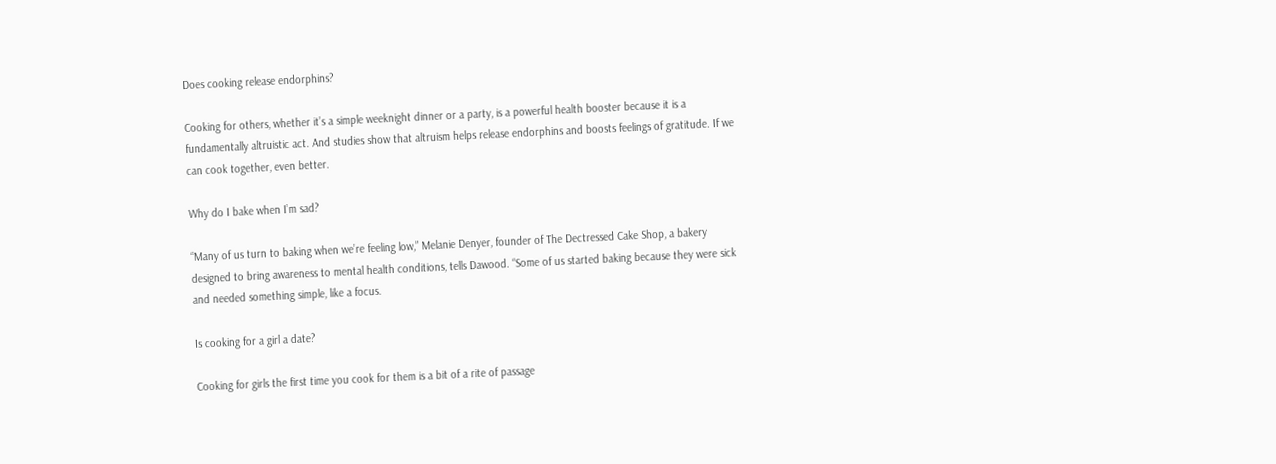Does cooking release endorphins?

Cooking for others, whether it’s a simple weeknight dinner or a party, is a powerful health booster because it is a fundamentally altruistic act. And studies show that altruism helps release endorphins and boosts feelings of gratitude. If we can cook together, even better.

Why do I bake when I’m sad?

“Many of us turn to baking when we’re feeling low,” Melanie Denyer, founder of The Dectressed Cake Shop, a bakery designed to bring awareness to mental health conditions, tells Dawood. “Some of us started baking because they were sick and needed something simple, like a focus.

Is cooking for a girl a date?

Cooking for girls the first time you cook for them is a bit of a rite of passage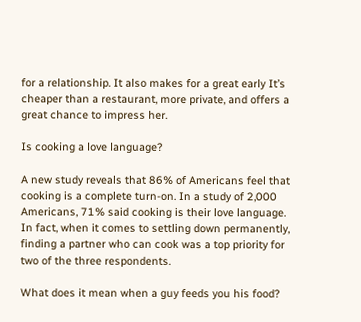for a relationship. It also makes for a great early It’s cheaper than a restaurant, more private, and offers a great chance to impress her.

Is cooking a love language?

A new study reveals that 86% of Americans feel that cooking is a complete turn-on. In a study of 2,000 Americans, 71% said cooking is their love language. In fact, when it comes to settling down permanently, finding a partner who can cook was a top priority for two of the three respondents.

What does it mean when a guy feeds you his food?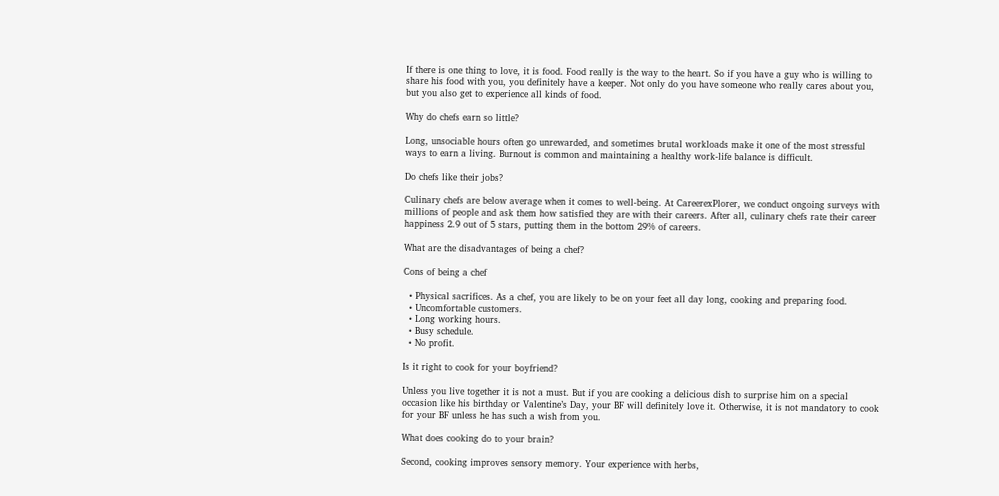If there is one thing to love, it is food. Food really is the way to the heart. So if you have a guy who is willing to share his food with you, you definitely have a keeper. Not only do you have someone who really cares about you, but you also get to experience all kinds of food.

Why do chefs earn so little?

Long, unsociable hours often go unrewarded, and sometimes brutal workloads make it one of the most stressful ways to earn a living. Burnout is common and maintaining a healthy work-life balance is difficult.

Do chefs like their jobs?

Culinary chefs are below average when it comes to well-being. At CareerexPlorer, we conduct ongoing surveys with millions of people and ask them how satisfied they are with their careers. After all, culinary chefs rate their career happiness 2.9 out of 5 stars, putting them in the bottom 29% of careers.

What are the disadvantages of being a chef?

Cons of being a chef

  • Physical sacrifices. As a chef, you are likely to be on your feet all day long, cooking and preparing food.
  • Uncomfortable customers.
  • Long working hours.
  • Busy schedule.
  • No profit.

Is it right to cook for your boyfriend?

Unless you live together it is not a must. But if you are cooking a delicious dish to surprise him on a special occasion like his birthday or Valentine’s Day, your BF will definitely love it. Otherwise, it is not mandatory to cook for your BF unless he has such a wish from you.

What does cooking do to your brain?

Second, cooking improves sensory memory. Your experience with herbs,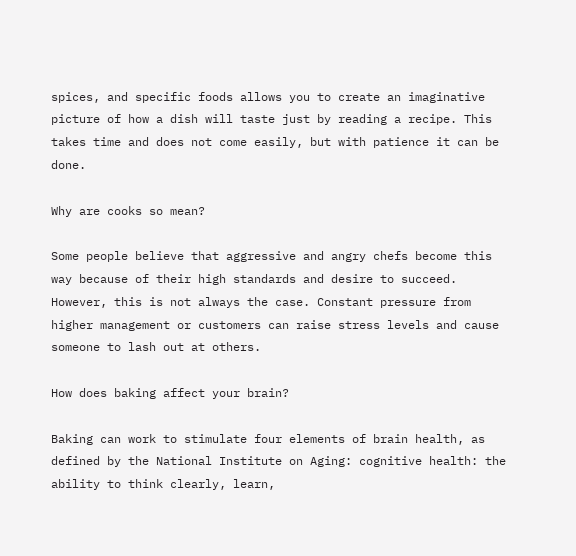spices, and specific foods allows you to create an imaginative picture of how a dish will taste just by reading a recipe. This takes time and does not come easily, but with patience it can be done.

Why are cooks so mean?

Some people believe that aggressive and angry chefs become this way because of their high standards and desire to succeed. However, this is not always the case. Constant pressure from higher management or customers can raise stress levels and cause someone to lash out at others.

How does baking affect your brain?

Baking can work to stimulate four elements of brain health, as defined by the National Institute on Aging: cognitive health: the ability to think clearly, learn,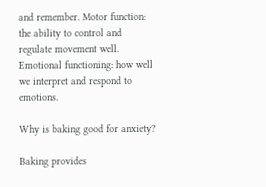and remember. Motor function: the ability to control and regulate movement well. Emotional functioning: how well we interpret and respond to emotions.

Why is baking good for anxiety?

Baking provides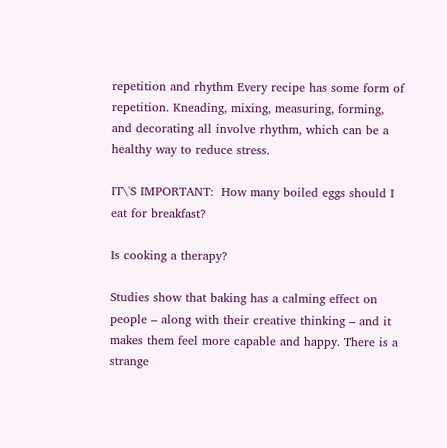repetition and rhythm Every recipe has some form of repetition. Kneading, mixing, measuring, forming, and decorating all involve rhythm, which can be a healthy way to reduce stress.

IT\'S IMPORTANT:  How many boiled eggs should I eat for breakfast?

Is cooking a therapy?

Studies show that baking has a calming effect on people – along with their creative thinking – and it makes them feel more capable and happy. There is a strange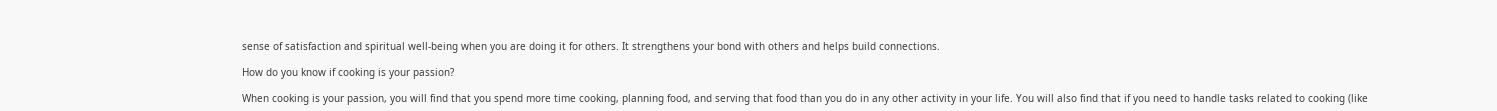sense of satisfaction and spiritual well-being when you are doing it for others. It strengthens your bond with others and helps build connections.

How do you know if cooking is your passion?

When cooking is your passion, you will find that you spend more time cooking, planning food, and serving that food than you do in any other activity in your life. You will also find that if you need to handle tasks related to cooking (like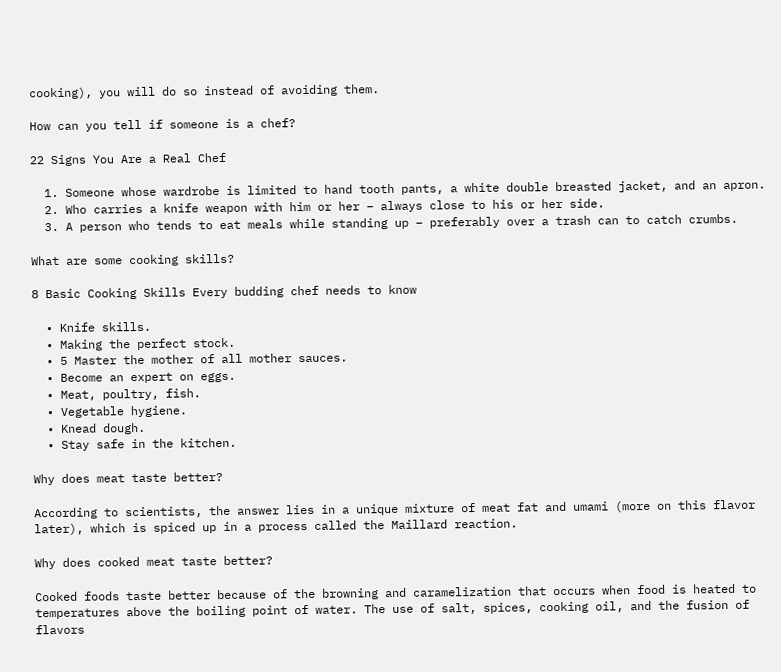cooking), you will do so instead of avoiding them.

How can you tell if someone is a chef?

22 Signs You Are a Real Chef

  1. Someone whose wardrobe is limited to hand tooth pants, a white double breasted jacket, and an apron.
  2. Who carries a knife weapon with him or her – always close to his or her side.
  3. A person who tends to eat meals while standing up – preferably over a trash can to catch crumbs.

What are some cooking skills?

8 Basic Cooking Skills Every budding chef needs to know

  • Knife skills.
  • Making the perfect stock.
  • 5 Master the mother of all mother sauces.
  • Become an expert on eggs.
  • Meat, poultry, fish.
  • Vegetable hygiene.
  • Knead dough.
  • Stay safe in the kitchen.

Why does meat taste better?

According to scientists, the answer lies in a unique mixture of meat fat and umami (more on this flavor later), which is spiced up in a process called the Maillard reaction.

Why does cooked meat taste better?

Cooked foods taste better because of the browning and caramelization that occurs when food is heated to temperatures above the boiling point of water. The use of salt, spices, cooking oil, and the fusion of flavors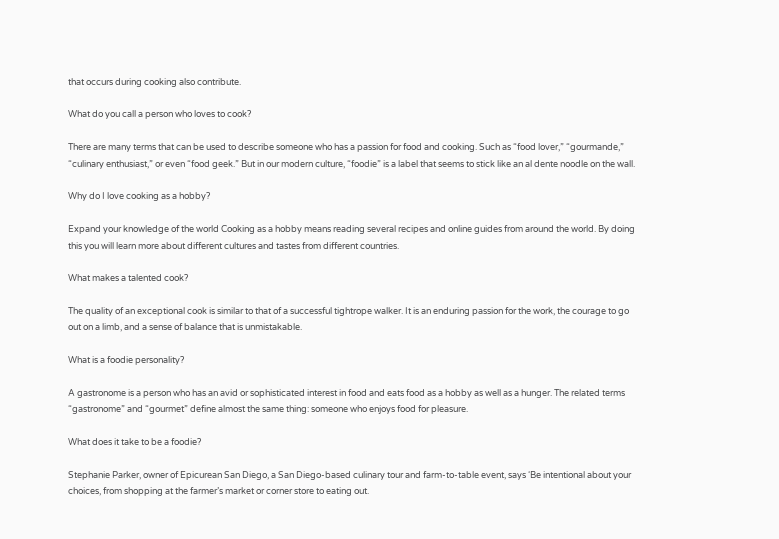that occurs during cooking also contribute.

What do you call a person who loves to cook?

There are many terms that can be used to describe someone who has a passion for food and cooking. Such as “food lover,” “gourmande,” “culinary enthusiast,” or even “food geek.” But in our modern culture, “foodie” is a label that seems to stick like an al dente noodle on the wall.

Why do I love cooking as a hobby?

Expand your knowledge of the world Cooking as a hobby means reading several recipes and online guides from around the world. By doing this you will learn more about different cultures and tastes from different countries.

What makes a talented cook?

The quality of an exceptional cook is similar to that of a successful tightrope walker. It is an enduring passion for the work, the courage to go out on a limb, and a sense of balance that is unmistakable.

What is a foodie personality?

A gastronome is a person who has an avid or sophisticated interest in food and eats food as a hobby as well as a hunger. The related terms “gastronome” and “gourmet” define almost the same thing: someone who enjoys food for pleasure.

What does it take to be a foodie?

Stephanie Parker, owner of Epicurean San Diego, a San Diego-based culinary tour and farm-to-table event, says ‘Be intentional about your choices, from shopping at the farmer’s market or corner store to eating out.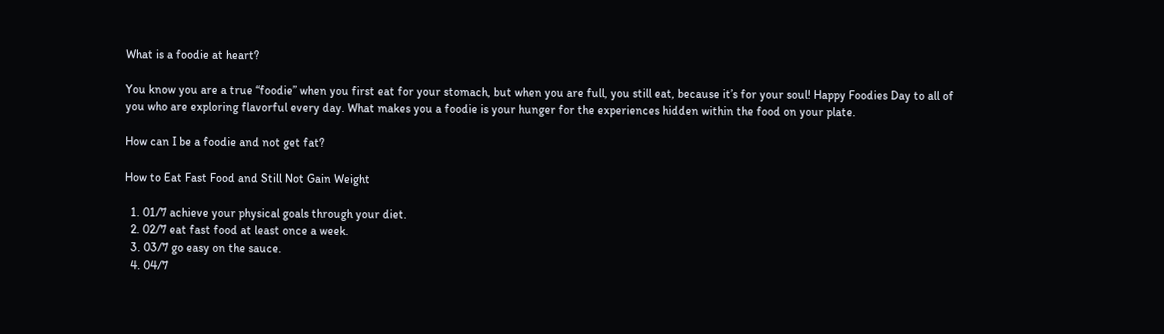What is a foodie at heart?

You know you are a true “foodie” when you first eat for your stomach, but when you are full, you still eat, because it’s for your soul! Happy Foodies Day to all of you who are exploring flavorful every day. What makes you a foodie is your hunger for the experiences hidden within the food on your plate.

How can I be a foodie and not get fat?

How to Eat Fast Food and Still Not Gain Weight

  1. 01/7 achieve your physical goals through your diet.
  2. 02/7 eat fast food at least once a week.
  3. 03/7 go easy on the sauce.
  4. 04/7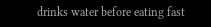drinks water before eating fast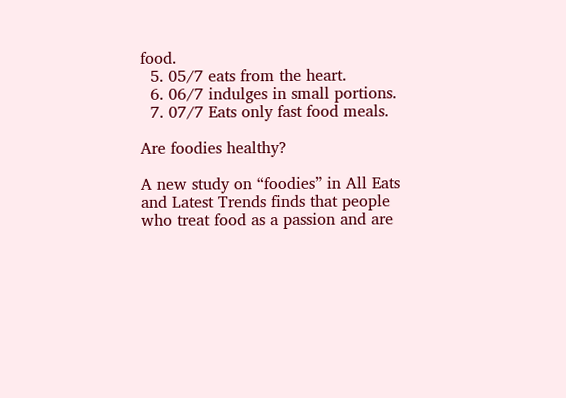food.
  5. 05/7 eats from the heart.
  6. 06/7 indulges in small portions.
  7. 07/7 Eats only fast food meals.

Are foodies healthy?

A new study on “foodies” in All Eats and Latest Trends finds that people who treat food as a passion and are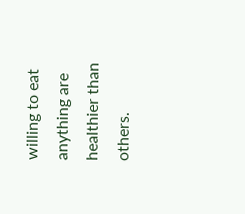willing to eat anything are healthier than others.